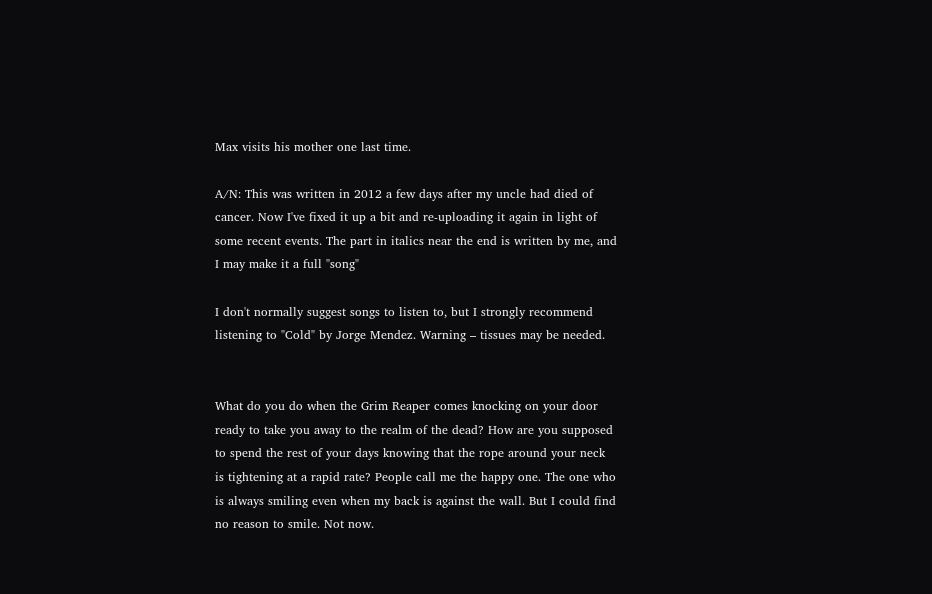Max visits his mother one last time.

A/N: This was written in 2012 a few days after my uncle had died of cancer. Now I've fixed it up a bit and re-uploading it again in light of some recent events. The part in italics near the end is written by me, and I may make it a full "song"

I don't normally suggest songs to listen to, but I strongly recommend listening to "Cold" by Jorge Mendez. Warning – tissues may be needed.


What do you do when the Grim Reaper comes knocking on your door ready to take you away to the realm of the dead? How are you supposed to spend the rest of your days knowing that the rope around your neck is tightening at a rapid rate? People call me the happy one. The one who is always smiling even when my back is against the wall. But I could find no reason to smile. Not now.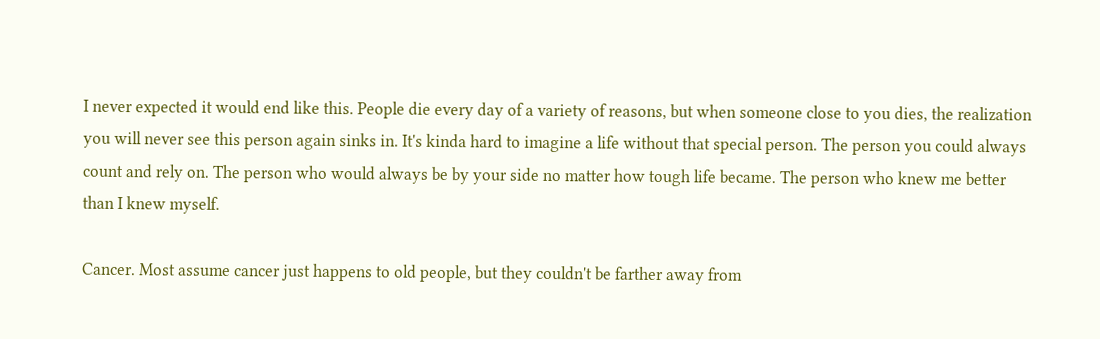I never expected it would end like this. People die every day of a variety of reasons, but when someone close to you dies, the realization you will never see this person again sinks in. It's kinda hard to imagine a life without that special person. The person you could always count and rely on. The person who would always be by your side no matter how tough life became. The person who knew me better than I knew myself.

Cancer. Most assume cancer just happens to old people, but they couldn't be farther away from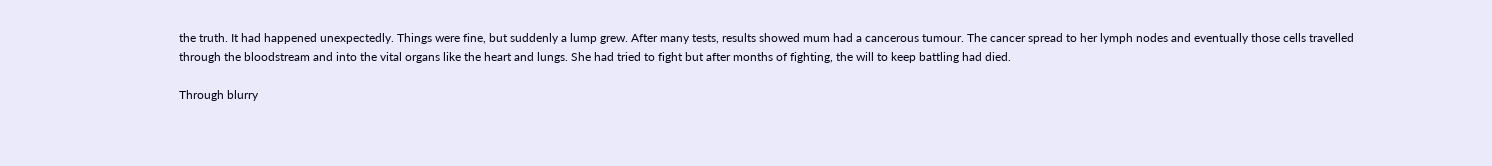the truth. It had happened unexpectedly. Things were fine, but suddenly a lump grew. After many tests, results showed mum had a cancerous tumour. The cancer spread to her lymph nodes and eventually those cells travelled through the bloodstream and into the vital organs like the heart and lungs. She had tried to fight but after months of fighting, the will to keep battling had died.

Through blurry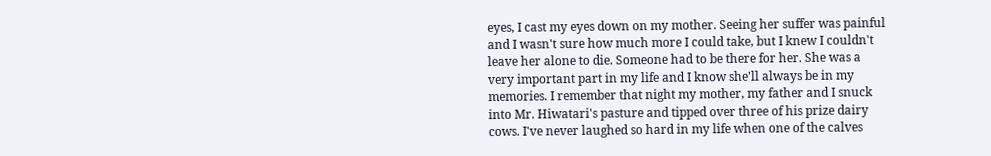eyes, I cast my eyes down on my mother. Seeing her suffer was painful and I wasn't sure how much more I could take, but I knew I couldn't leave her alone to die. Someone had to be there for her. She was a very important part in my life and I know she'll always be in my memories. I remember that night my mother, my father and I snuck into Mr. Hiwatari's pasture and tipped over three of his prize dairy cows. I've never laughed so hard in my life when one of the calves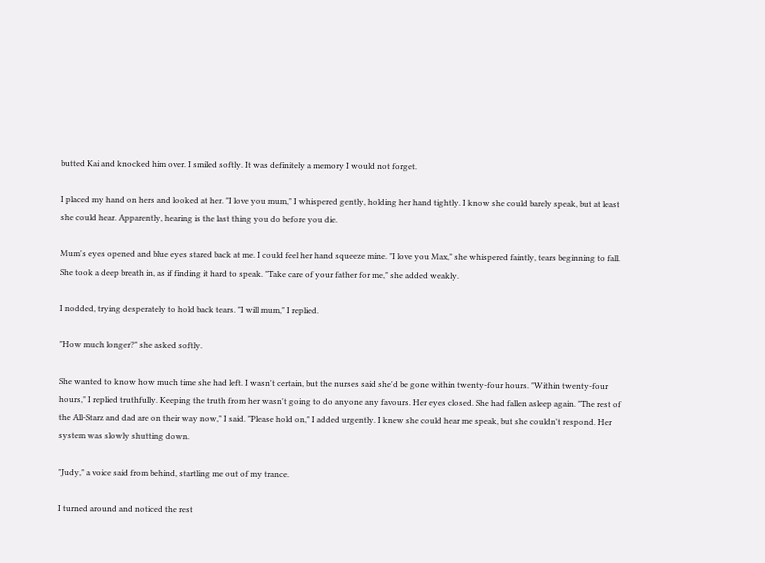butted Kai and knocked him over. I smiled softly. It was definitely a memory I would not forget.

I placed my hand on hers and looked at her. "I love you mum," I whispered gently, holding her hand tightly. I know she could barely speak, but at least she could hear. Apparently, hearing is the last thing you do before you die.

Mum's eyes opened and blue eyes stared back at me. I could feel her hand squeeze mine. "I love you Max," she whispered faintly, tears beginning to fall. She took a deep breath in, as if finding it hard to speak. "Take care of your father for me," she added weakly.

I nodded, trying desperately to hold back tears. "I will mum," I replied.

"How much longer?" she asked softly.

She wanted to know how much time she had left. I wasn't certain, but the nurses said she'd be gone within twenty-four hours. "Within twenty-four hours," I replied truthfully. Keeping the truth from her wasn't going to do anyone any favours. Her eyes closed. She had fallen asleep again. "The rest of the All-Starz and dad are on their way now," I said. "Please hold on," I added urgently. I knew she could hear me speak, but she couldn't respond. Her system was slowly shutting down.

"Judy," a voice said from behind, startling me out of my trance.

I turned around and noticed the rest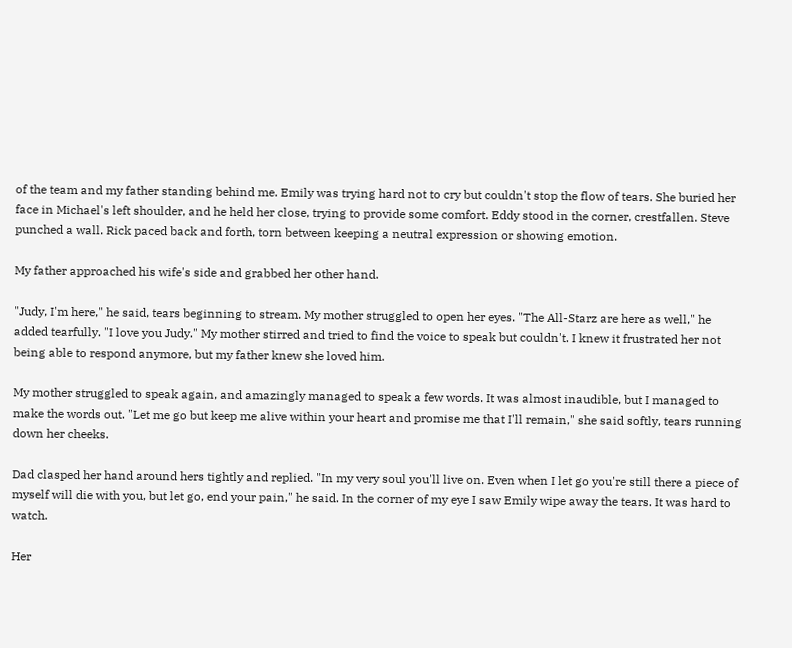of the team and my father standing behind me. Emily was trying hard not to cry but couldn't stop the flow of tears. She buried her face in Michael's left shoulder, and he held her close, trying to provide some comfort. Eddy stood in the corner, crestfallen. Steve punched a wall. Rick paced back and forth, torn between keeping a neutral expression or showing emotion.

My father approached his wife's side and grabbed her other hand.

"Judy, I'm here," he said, tears beginning to stream. My mother struggled to open her eyes. "The All-Starz are here as well," he added tearfully. "I love you Judy." My mother stirred and tried to find the voice to speak but couldn't. I knew it frustrated her not being able to respond anymore, but my father knew she loved him.

My mother struggled to speak again, and amazingly managed to speak a few words. It was almost inaudible, but I managed to make the words out. "Let me go but keep me alive within your heart and promise me that I'll remain," she said softly, tears running down her cheeks.

Dad clasped her hand around hers tightly and replied. "In my very soul you'll live on. Even when I let go you're still there a piece of myself will die with you, but let go, end your pain," he said. In the corner of my eye I saw Emily wipe away the tears. It was hard to watch.

Her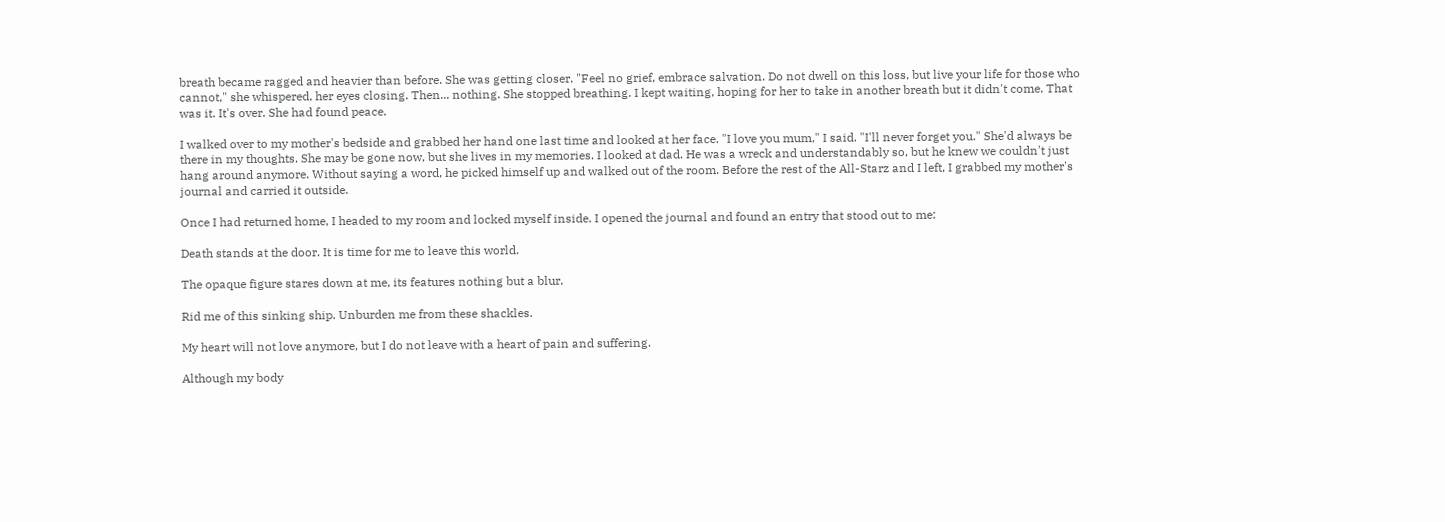breath became ragged and heavier than before. She was getting closer. "Feel no grief, embrace salvation. Do not dwell on this loss, but live your life for those who cannot," she whispered, her eyes closing. Then... nothing. She stopped breathing. I kept waiting, hoping for her to take in another breath but it didn't come. That was it. It's over. She had found peace.

I walked over to my mother's bedside and grabbed her hand one last time and looked at her face. "I love you mum," I said. "I'll never forget you." She'd always be there in my thoughts. She may be gone now, but she lives in my memories. I looked at dad. He was a wreck and understandably so, but he knew we couldn't just hang around anymore. Without saying a word, he picked himself up and walked out of the room. Before the rest of the All-Starz and I left, I grabbed my mother's journal and carried it outside.

Once I had returned home, I headed to my room and locked myself inside. I opened the journal and found an entry that stood out to me:

Death stands at the door. It is time for me to leave this world.

The opaque figure stares down at me, its features nothing but a blur.

Rid me of this sinking ship. Unburden me from these shackles.

My heart will not love anymore, but I do not leave with a heart of pain and suffering.

Although my body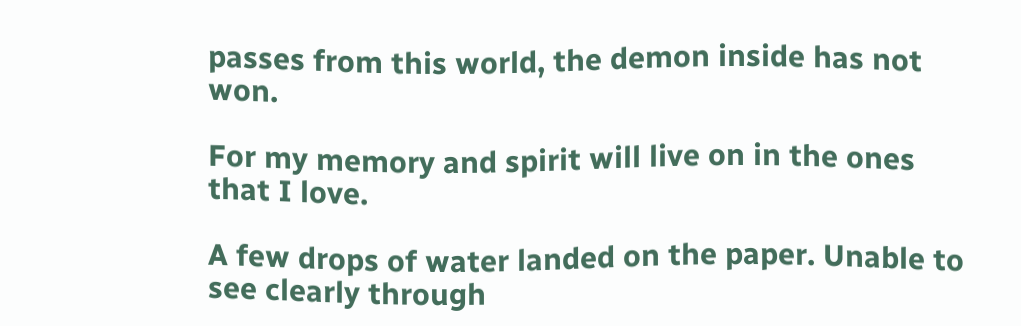passes from this world, the demon inside has not won.

For my memory and spirit will live on in the ones that I love.

A few drops of water landed on the paper. Unable to see clearly through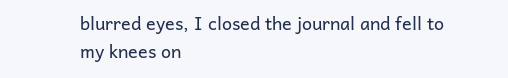blurred eyes, I closed the journal and fell to my knees on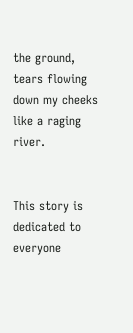the ground, tears flowing down my cheeks like a raging river.


This story is dedicated to everyone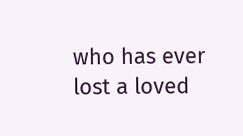who has ever lost a loved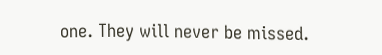one. They will never be missed.